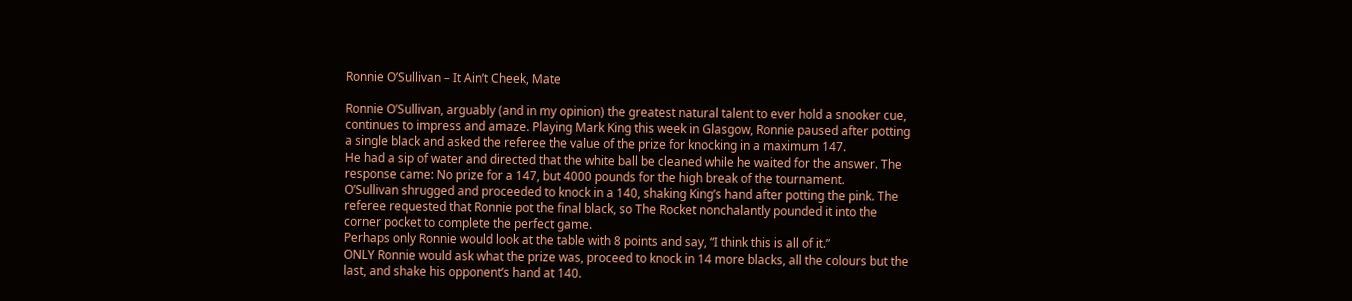Ronnie O’Sullivan – It Ain’t Cheek, Mate

Ronnie O’Sullivan, arguably (and in my opinion) the greatest natural talent to ever hold a snooker cue, continues to impress and amaze. Playing Mark King this week in Glasgow, Ronnie paused after potting a single black and asked the referee the value of the prize for knocking in a maximum 147.
He had a sip of water and directed that the white ball be cleaned while he waited for the answer. The response came: No prize for a 147, but 4000 pounds for the high break of the tournament.
O’Sullivan shrugged and proceeded to knock in a 140, shaking King’s hand after potting the pink. The referee requested that Ronnie pot the final black, so The Rocket nonchalantly pounded it into the corner pocket to complete the perfect game.
Perhaps only Ronnie would look at the table with 8 points and say, “I think this is all of it.”
ONLY Ronnie would ask what the prize was, proceed to knock in 14 more blacks, all the colours but the last, and shake his opponent’s hand at 140.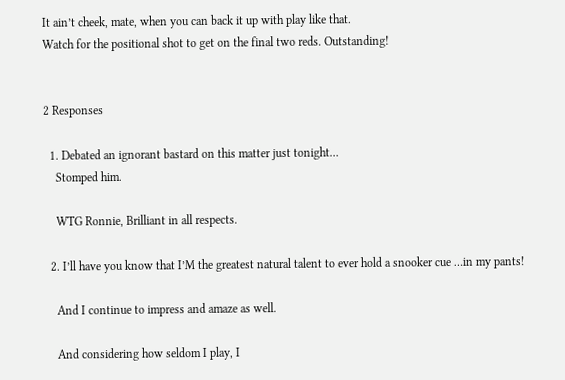It ain’t cheek, mate, when you can back it up with play like that.
Watch for the positional shot to get on the final two reds. Outstanding!


2 Responses

  1. Debated an ignorant bastard on this matter just tonight…
    Stomped him.

    WTG Ronnie, Brilliant in all respects.

  2. I’ll have you know that I’M the greatest natural talent to ever hold a snooker cue …in my pants!

    And I continue to impress and amaze as well.

    And considering how seldom I play, I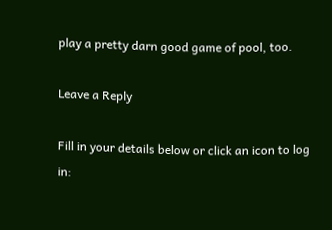play a pretty darn good game of pool, too.

Leave a Reply

Fill in your details below or click an icon to log in: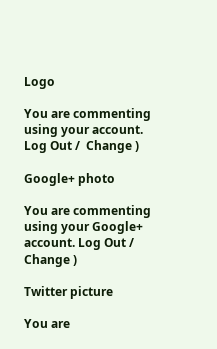Logo

You are commenting using your account. Log Out /  Change )

Google+ photo

You are commenting using your Google+ account. Log Out /  Change )

Twitter picture

You are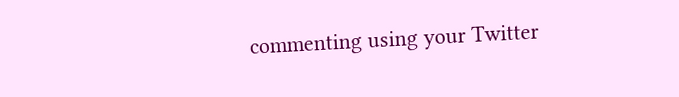commenting using your Twitter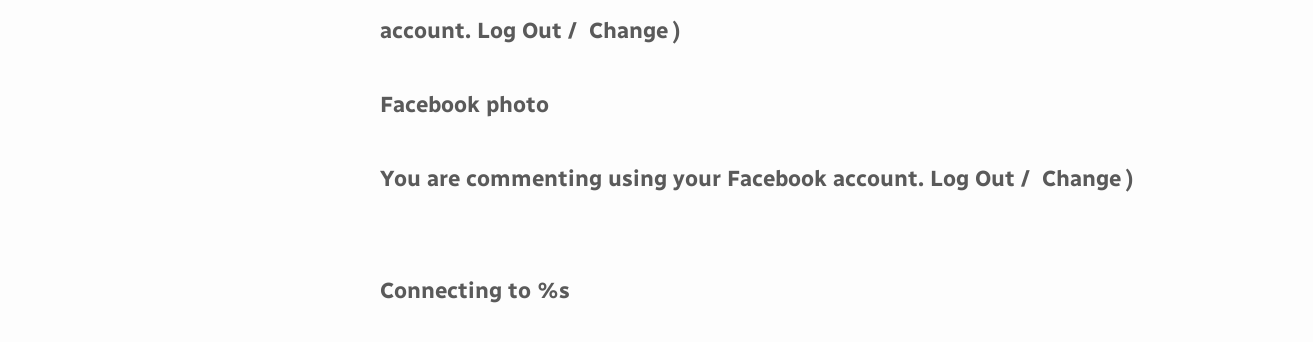account. Log Out /  Change )

Facebook photo

You are commenting using your Facebook account. Log Out /  Change )


Connecting to %s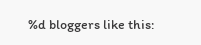%d bloggers like this: